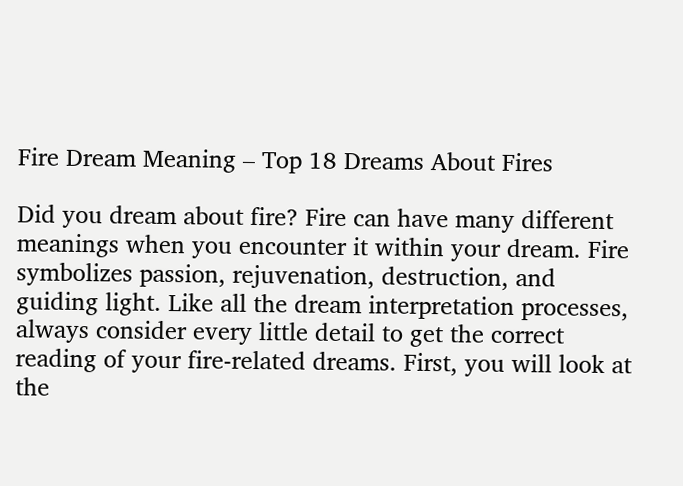Fire Dream Meaning – Top 18 Dreams About Fires

Did you dream about fire? Fire can have many different meanings when you encounter it within your dream. Fire symbolizes passion, rejuvenation, destruction, and guiding light. Like all the dream interpretation processes, always consider every little detail to get the correct reading of your fire-related dreams. First, you will look at the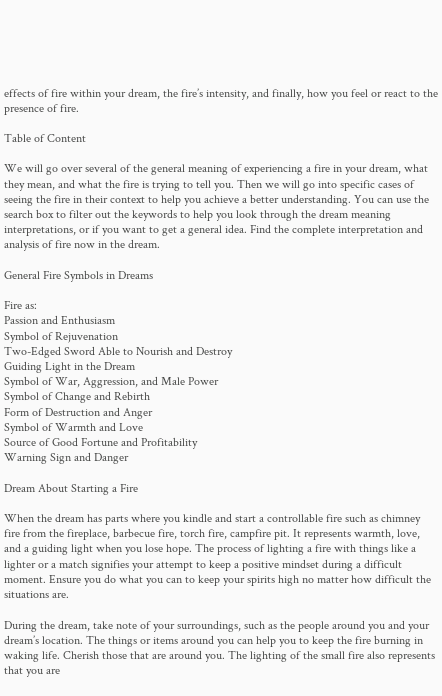effects of fire within your dream, the fire’s intensity, and finally, how you feel or react to the presence of fire.

Table of Content

We will go over several of the general meaning of experiencing a fire in your dream, what they mean, and what the fire is trying to tell you. Then we will go into specific cases of seeing the fire in their context to help you achieve a better understanding. You can use the search box to filter out the keywords to help you look through the dream meaning interpretations, or if you want to get a general idea. Find the complete interpretation and analysis of fire now in the dream.

General Fire Symbols in Dreams

Fire as:
Passion and Enthusiasm
Symbol of Rejuvenation
Two-Edged Sword Able to Nourish and Destroy
Guiding Light in the Dream
Symbol of War, Aggression, and Male Power
Symbol of Change and Rebirth
Form of Destruction and Anger
Symbol of Warmth and Love
Source of Good Fortune and Profitability
Warning Sign and Danger

Dream About Starting a Fire

When the dream has parts where you kindle and start a controllable fire such as chimney fire from the fireplace, barbecue fire, torch fire, campfire pit. It represents warmth, love, and a guiding light when you lose hope. The process of lighting a fire with things like a lighter or a match signifies your attempt to keep a positive mindset during a difficult moment. Ensure you do what you can to keep your spirits high no matter how difficult the situations are.

During the dream, take note of your surroundings, such as the people around you and your dream’s location. The things or items around you can help you to keep the fire burning in waking life. Cherish those that are around you. The lighting of the small fire also represents that you are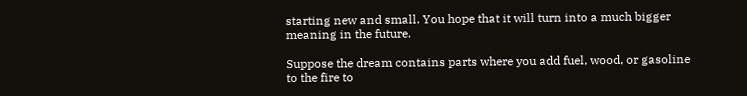starting new and small. You hope that it will turn into a much bigger meaning in the future.

Suppose the dream contains parts where you add fuel, wood, or gasoline to the fire to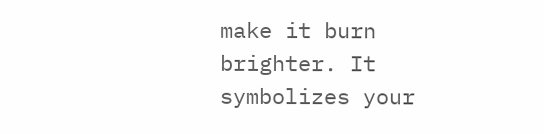make it burn brighter. It symbolizes your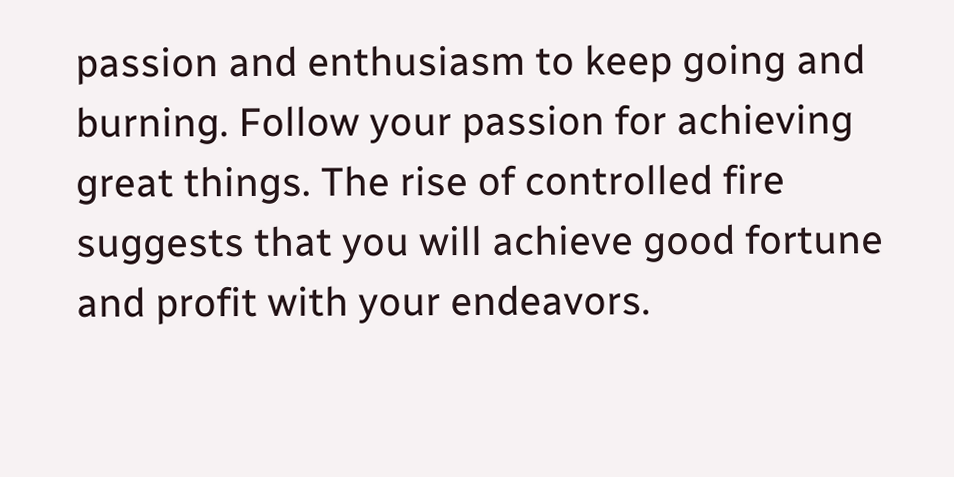passion and enthusiasm to keep going and burning. Follow your passion for achieving great things. The rise of controlled fire suggests that you will achieve good fortune and profit with your endeavors.